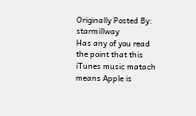Originally Posted By: starmillway
Has any of you read the point that this iTunes music matach means Apple is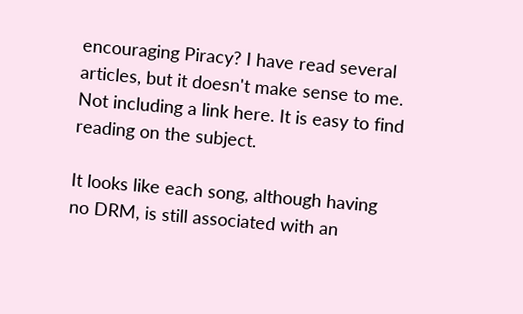encouraging Piracy? I have read several articles, but it doesn't make sense to me. Not including a link here. It is easy to find reading on the subject.

It looks like each song, although having no DRM, is still associated with an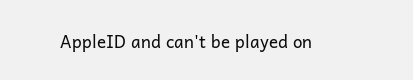AppleID and can't be played on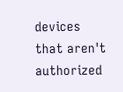devices that aren't authorized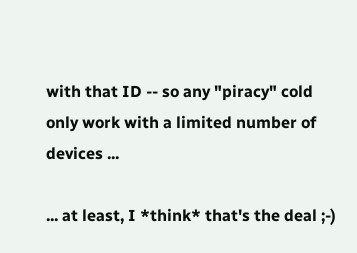with that ID -- so any "piracy" cold only work with a limited number of devices ...

... at least, I *think* that's the deal ;-)